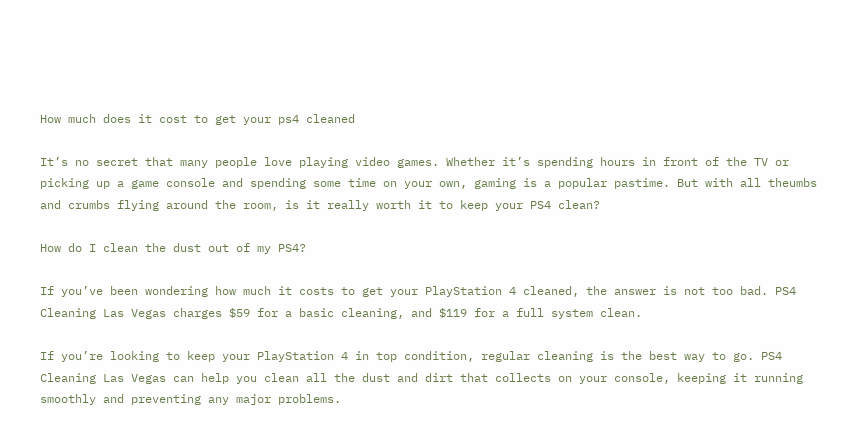How much does it cost to get your ps4 cleaned

It’s no secret that many people love playing video games. Whether it’s spending hours in front of the TV or picking up a game console and spending some time on your own, gaming is a popular pastime. But with all theumbs and crumbs flying around the room, is it really worth it to keep your PS4 clean?

How do I clean the dust out of my PS4?

If you’ve been wondering how much it costs to get your PlayStation 4 cleaned, the answer is not too bad. PS4 Cleaning Las Vegas charges $59 for a basic cleaning, and $119 for a full system clean.

If you’re looking to keep your PlayStation 4 in top condition, regular cleaning is the best way to go. PS4 Cleaning Las Vegas can help you clean all the dust and dirt that collects on your console, keeping it running smoothly and preventing any major problems.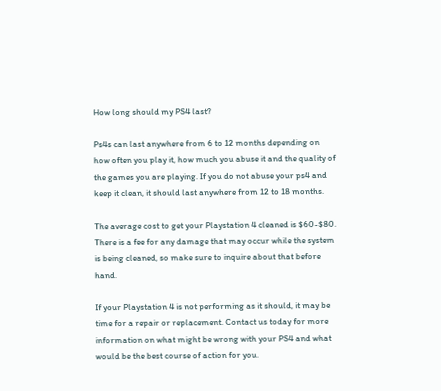How long should my PS4 last?

Ps4s can last anywhere from 6 to 12 months depending on how often you play it, how much you abuse it and the quality of the games you are playing. If you do not abuse your ps4 and keep it clean, it should last anywhere from 12 to 18 months.

The average cost to get your Playstation 4 cleaned is $60-$80. There is a fee for any damage that may occur while the system is being cleaned, so make sure to inquire about that before hand.

If your Playstation 4 is not performing as it should, it may be time for a repair or replacement. Contact us today for more information on what might be wrong with your PS4 and what would be the best course of action for you.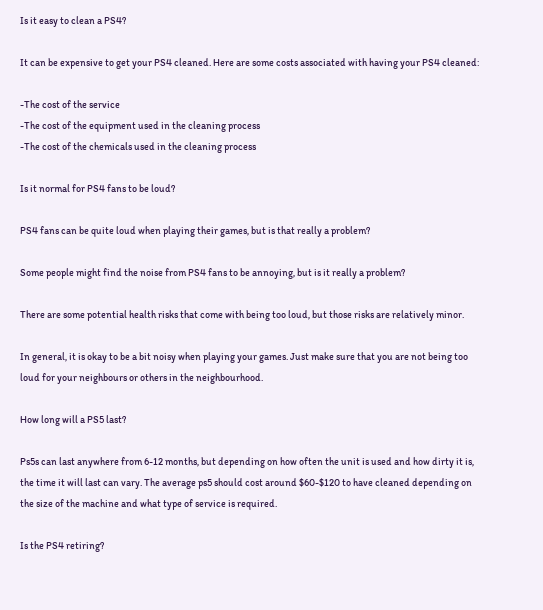Is it easy to clean a PS4?

It can be expensive to get your PS4 cleaned. Here are some costs associated with having your PS4 cleaned:

-The cost of the service
-The cost of the equipment used in the cleaning process
-The cost of the chemicals used in the cleaning process

Is it normal for PS4 fans to be loud?

PS4 fans can be quite loud when playing their games, but is that really a problem?

Some people might find the noise from PS4 fans to be annoying, but is it really a problem?

There are some potential health risks that come with being too loud, but those risks are relatively minor.

In general, it is okay to be a bit noisy when playing your games. Just make sure that you are not being too loud for your neighbours or others in the neighbourhood.

How long will a PS5 last?

Ps5s can last anywhere from 6-12 months, but depending on how often the unit is used and how dirty it is, the time it will last can vary. The average ps5 should cost around $60-$120 to have cleaned depending on the size of the machine and what type of service is required.

Is the PS4 retiring?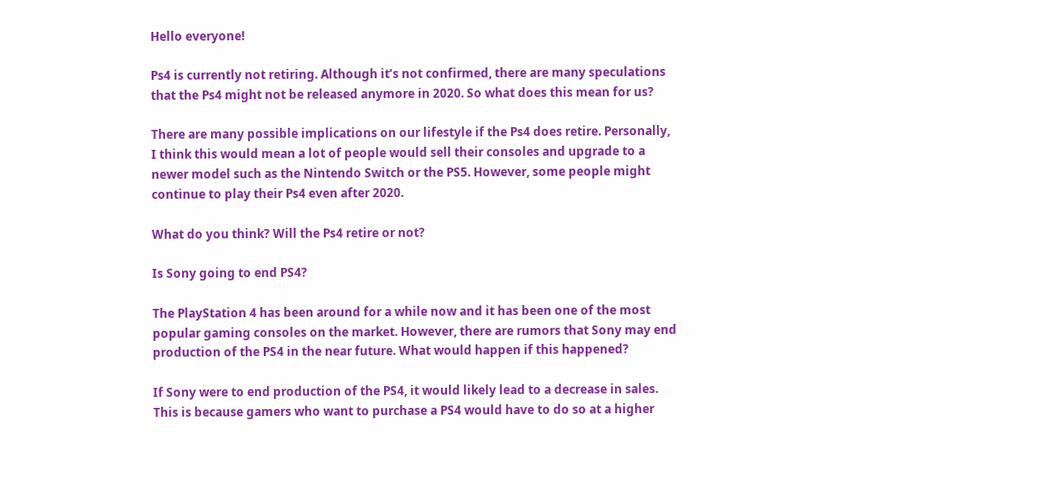Hello everyone!

Ps4 is currently not retiring. Although it’s not confirmed, there are many speculations that the Ps4 might not be released anymore in 2020. So what does this mean for us?

There are many possible implications on our lifestyle if the Ps4 does retire. Personally, I think this would mean a lot of people would sell their consoles and upgrade to a newer model such as the Nintendo Switch or the PS5. However, some people might continue to play their Ps4 even after 2020.

What do you think? Will the Ps4 retire or not?

Is Sony going to end PS4?

The PlayStation 4 has been around for a while now and it has been one of the most popular gaming consoles on the market. However, there are rumors that Sony may end production of the PS4 in the near future. What would happen if this happened?

If Sony were to end production of the PS4, it would likely lead to a decrease in sales. This is because gamers who want to purchase a PS4 would have to do so at a higher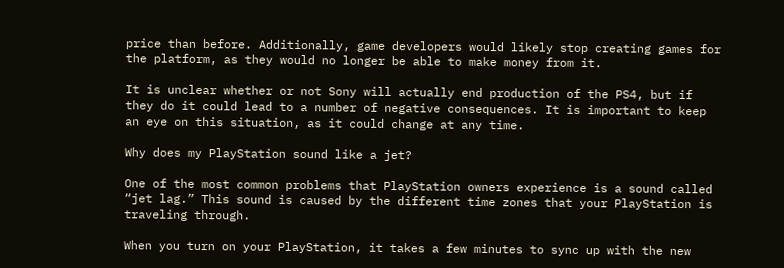price than before. Additionally, game developers would likely stop creating games for the platform, as they would no longer be able to make money from it.

It is unclear whether or not Sony will actually end production of the PS4, but if they do it could lead to a number of negative consequences. It is important to keep an eye on this situation, as it could change at any time.

Why does my PlayStation sound like a jet?

One of the most common problems that PlayStation owners experience is a sound called “jet lag.” This sound is caused by the different time zones that your PlayStation is traveling through.

When you turn on your PlayStation, it takes a few minutes to sync up with the new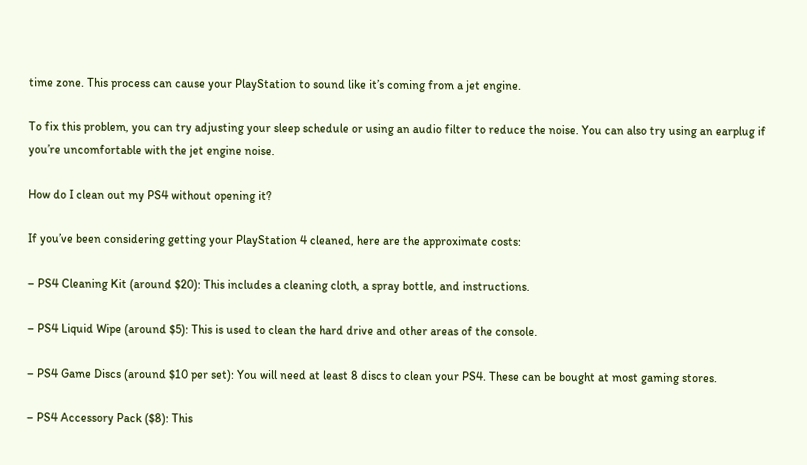time zone. This process can cause your PlayStation to sound like it’s coming from a jet engine.

To fix this problem, you can try adjusting your sleep schedule or using an audio filter to reduce the noise. You can also try using an earplug if you’re uncomfortable with the jet engine noise.

How do I clean out my PS4 without opening it?

If you’ve been considering getting your PlayStation 4 cleaned, here are the approximate costs:

– PS4 Cleaning Kit (around $20): This includes a cleaning cloth, a spray bottle, and instructions.

– PS4 Liquid Wipe (around $5): This is used to clean the hard drive and other areas of the console.

– PS4 Game Discs (around $10 per set): You will need at least 8 discs to clean your PS4. These can be bought at most gaming stores.

– PS4 Accessory Pack ($8): This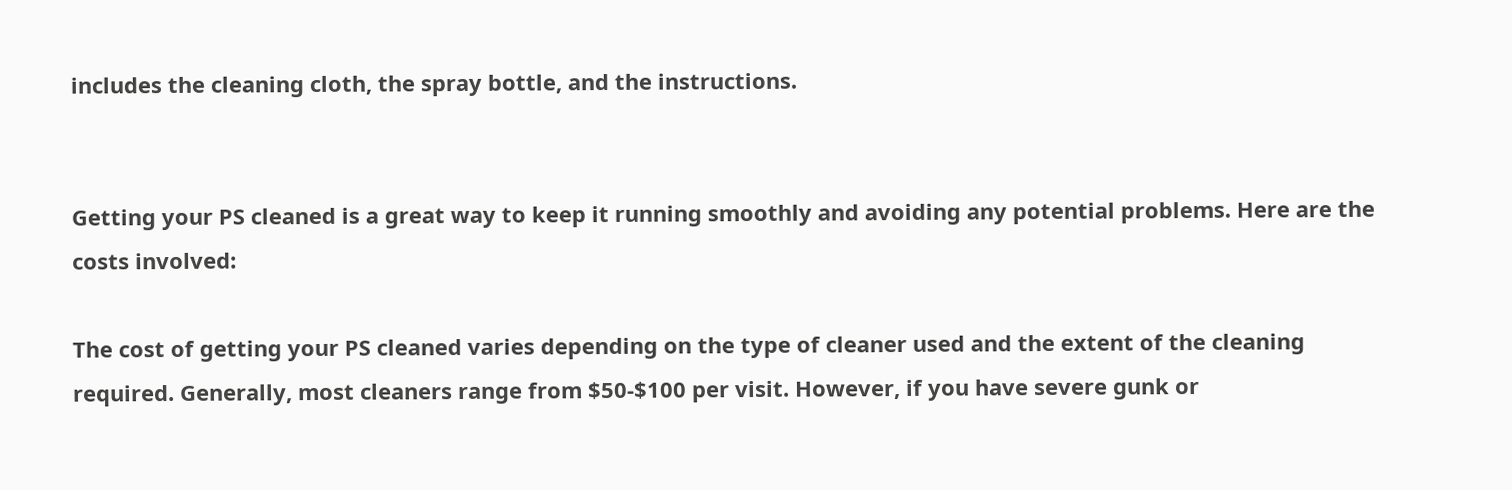includes the cleaning cloth, the spray bottle, and the instructions.


Getting your PS cleaned is a great way to keep it running smoothly and avoiding any potential problems. Here are the costs involved:

The cost of getting your PS cleaned varies depending on the type of cleaner used and the extent of the cleaning required. Generally, most cleaners range from $50-$100 per visit. However, if you have severe gunk or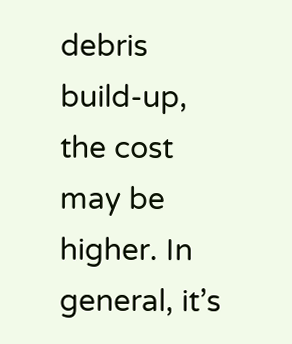debris build-up, the cost may be higher. In general, it’s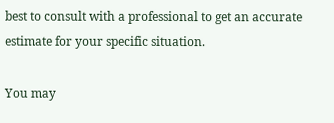best to consult with a professional to get an accurate estimate for your specific situation.

You may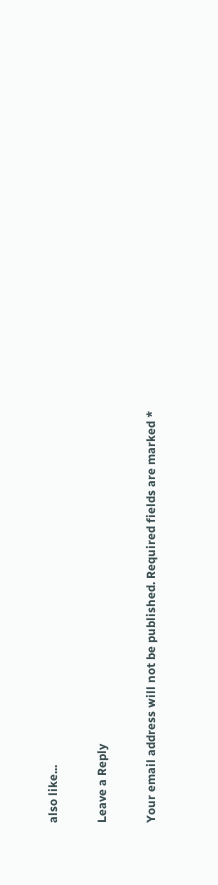also like...

Leave a Reply

Your email address will not be published. Required fields are marked *